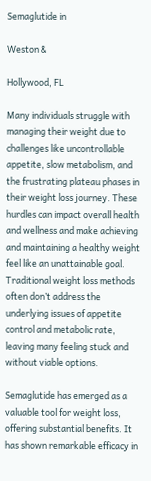Semaglutide in

Weston &

Hollywood, FL

Many individuals struggle with managing their weight due to challenges like uncontrollable appetite, slow metabolism, and the frustrating plateau phases in their weight loss journey. These hurdles can impact overall health and wellness and make achieving and maintaining a healthy weight feel like an unattainable goal. Traditional weight loss methods often don’t address the underlying issues of appetite control and metabolic rate, leaving many feeling stuck and without viable options.

Semaglutide has emerged as a valuable tool for weight loss, offering substantial benefits. It has shown remarkable efficacy in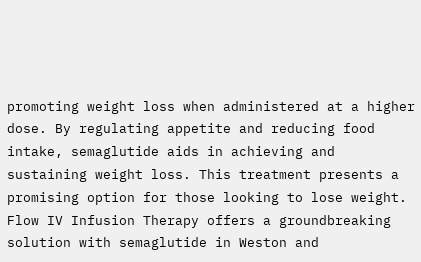promoting weight loss when administered at a higher dose. By regulating appetite and reducing food intake, semaglutide aids in achieving and sustaining weight loss. This treatment presents a promising option for those looking to lose weight. Flow IV Infusion Therapy offers a groundbreaking solution with semaglutide in Weston and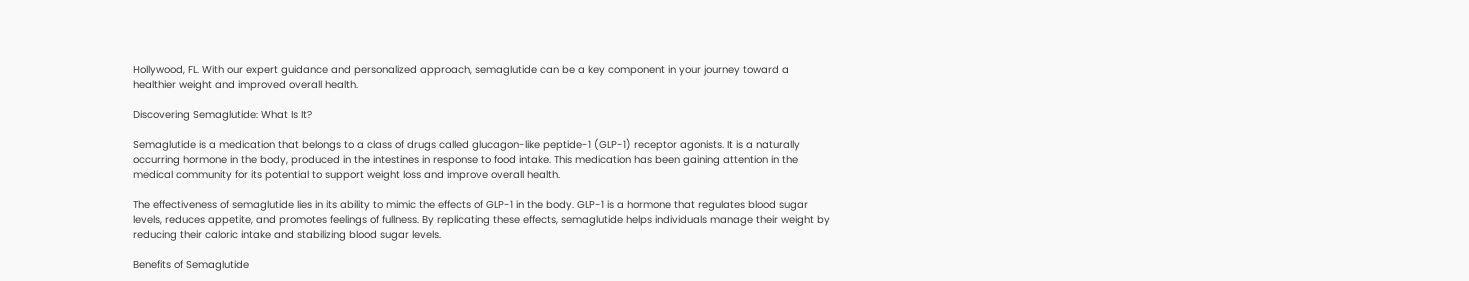Hollywood, FL. With our expert guidance and personalized approach, semaglutide can be a key component in your journey toward a healthier weight and improved overall health.

Discovering Semaglutide: What Is It?

Semaglutide is a medication that belongs to a class of drugs called glucagon-like peptide-1 (GLP-1) receptor agonists. It is a naturally occurring hormone in the body, produced in the intestines in response to food intake. This medication has been gaining attention in the medical community for its potential to support weight loss and improve overall health.

The effectiveness of semaglutide lies in its ability to mimic the effects of GLP-1 in the body. GLP-1 is a hormone that regulates blood sugar levels, reduces appetite, and promotes feelings of fullness. By replicating these effects, semaglutide helps individuals manage their weight by reducing their caloric intake and stabilizing blood sugar levels.

Benefits of Semaglutide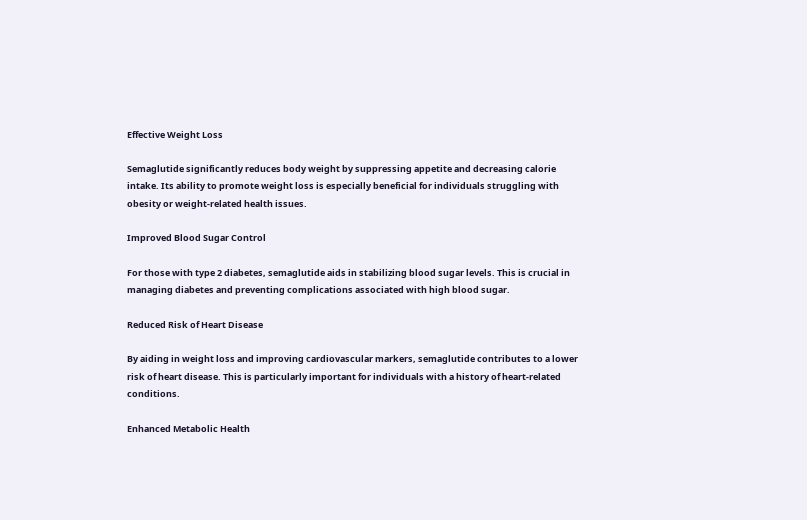Effective Weight Loss

Semaglutide significantly reduces body weight by suppressing appetite and decreasing calorie intake. Its ability to promote weight loss is especially beneficial for individuals struggling with obesity or weight-related health issues.

Improved Blood Sugar Control

For those with type 2 diabetes, semaglutide aids in stabilizing blood sugar levels. This is crucial in managing diabetes and preventing complications associated with high blood sugar.

Reduced Risk of Heart Disease

By aiding in weight loss and improving cardiovascular markers, semaglutide contributes to a lower risk of heart disease. This is particularly important for individuals with a history of heart-related conditions.

Enhanced Metabolic Health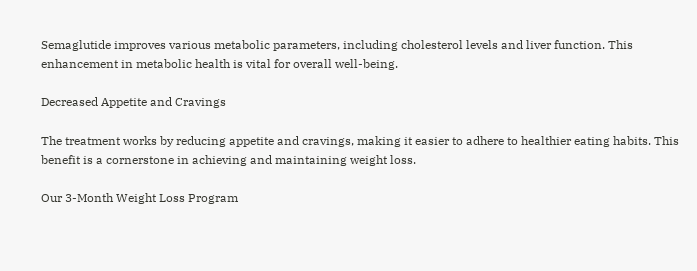Semaglutide improves various metabolic parameters, including cholesterol levels and liver function. This enhancement in metabolic health is vital for overall well-being.

Decreased Appetite and Cravings

The treatment works by reducing appetite and cravings, making it easier to adhere to healthier eating habits. This benefit is a cornerstone in achieving and maintaining weight loss.

Our 3-Month Weight Loss Program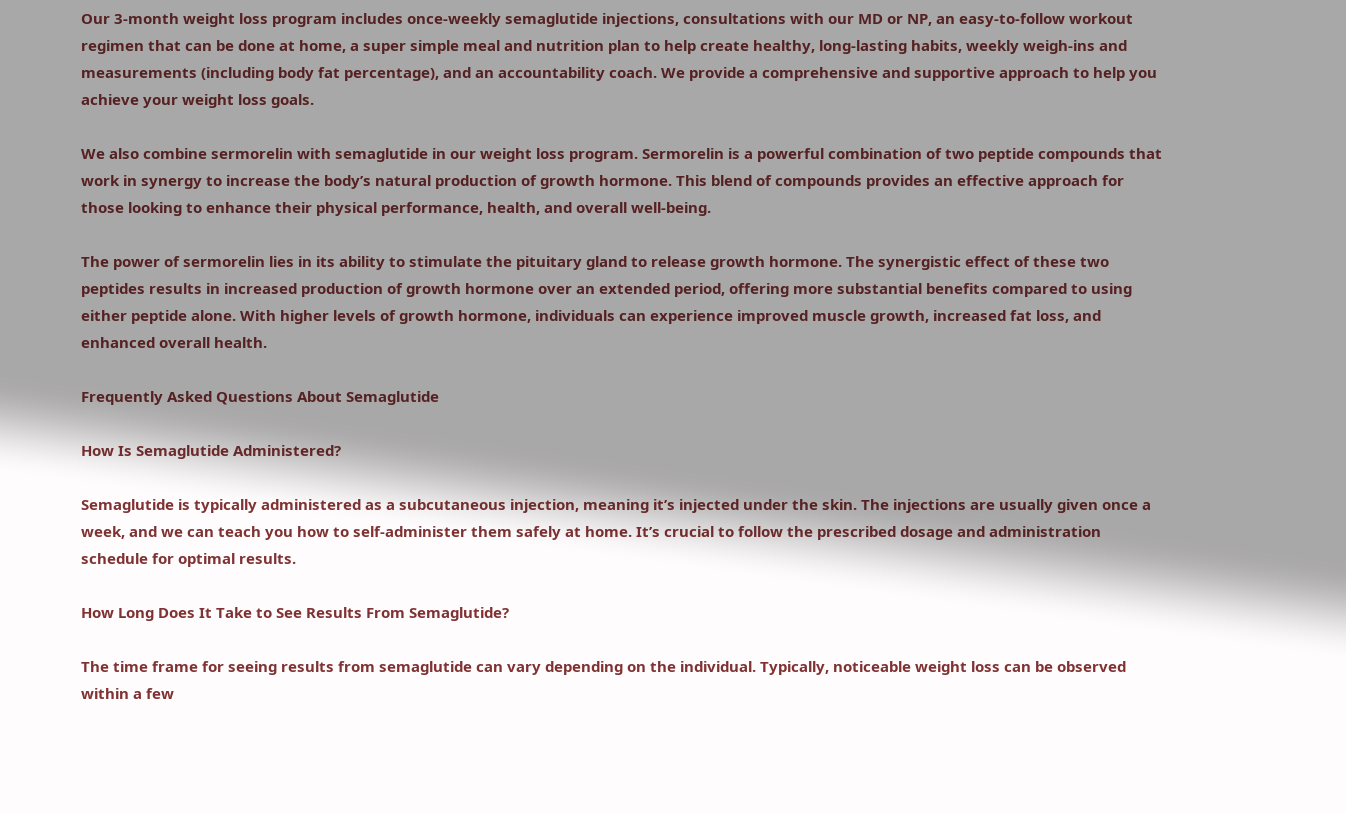Our 3-month weight loss program includes once-weekly semaglutide injections, consultations with our MD or NP, an easy-to-follow workout regimen that can be done at home, a super simple meal and nutrition plan to help create healthy, long-lasting habits, weekly weigh-ins and measurements (including body fat percentage), and an accountability coach. We provide a comprehensive and supportive approach to help you achieve your weight loss goals.

We also combine sermorelin with semaglutide in our weight loss program. Sermorelin is a powerful combination of two peptide compounds that work in synergy to increase the body’s natural production of growth hormone. This blend of compounds provides an effective approach for those looking to enhance their physical performance, health, and overall well-being.

The power of sermorelin lies in its ability to stimulate the pituitary gland to release growth hormone. The synergistic effect of these two peptides results in increased production of growth hormone over an extended period, offering more substantial benefits compared to using either peptide alone. With higher levels of growth hormone, individuals can experience improved muscle growth, increased fat loss, and enhanced overall health.

Frequently Asked Questions About Semaglutide

How Is Semaglutide Administered?

Semaglutide is typically administered as a subcutaneous injection, meaning it’s injected under the skin. The injections are usually given once a week, and we can teach you how to self-administer them safely at home. It’s crucial to follow the prescribed dosage and administration schedule for optimal results.

How Long Does It Take to See Results From Semaglutide?

The time frame for seeing results from semaglutide can vary depending on the individual. Typically, noticeable weight loss can be observed within a few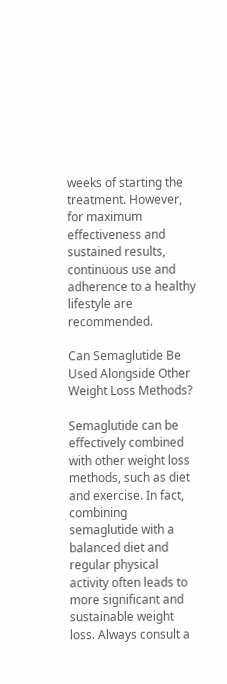weeks of starting the treatment. However, for maximum effectiveness and sustained results, continuous use and adherence to a healthy lifestyle are recommended.

Can Semaglutide Be Used Alongside Other Weight Loss Methods?

Semaglutide can be effectively combined with other weight loss methods, such as diet and exercise. In fact, combining semaglutide with a balanced diet and regular physical activity often leads to more significant and sustainable weight loss. Always consult a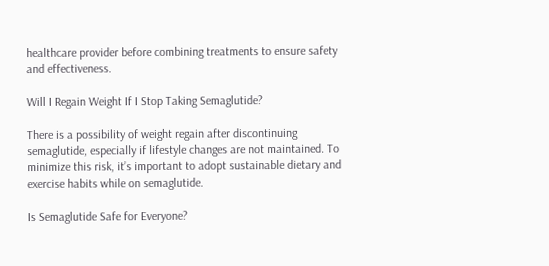healthcare provider before combining treatments to ensure safety and effectiveness.

Will I Regain Weight If I Stop Taking Semaglutide?

There is a possibility of weight regain after discontinuing semaglutide, especially if lifestyle changes are not maintained. To minimize this risk, it’s important to adopt sustainable dietary and exercise habits while on semaglutide.

Is Semaglutide Safe for Everyone?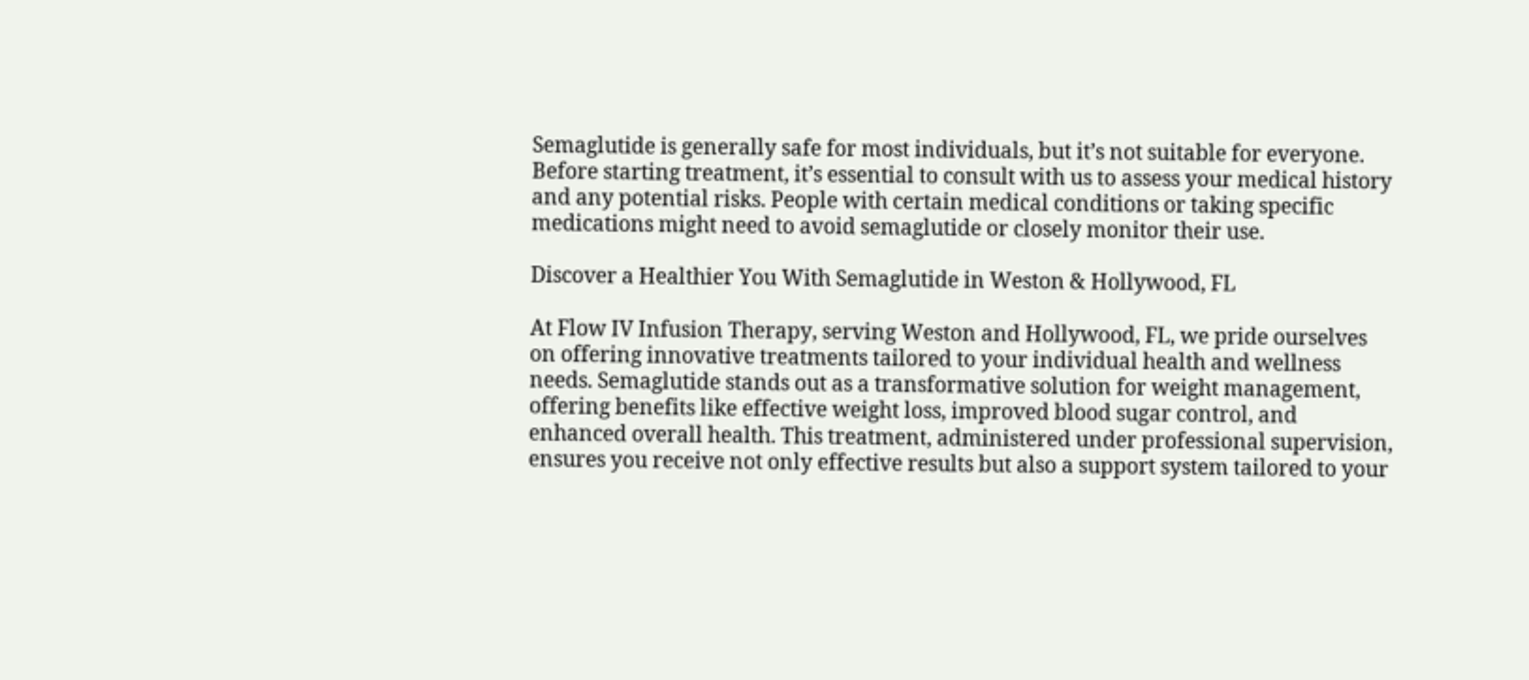Semaglutide is generally safe for most individuals, but it’s not suitable for everyone. Before starting treatment, it’s essential to consult with us to assess your medical history and any potential risks. People with certain medical conditions or taking specific medications might need to avoid semaglutide or closely monitor their use.

Discover a Healthier You With Semaglutide in Weston & Hollywood, FL

At Flow IV Infusion Therapy, serving Weston and Hollywood, FL, we pride ourselves on offering innovative treatments tailored to your individual health and wellness needs. Semaglutide stands out as a transformative solution for weight management, offering benefits like effective weight loss, improved blood sugar control, and enhanced overall health. This treatment, administered under professional supervision, ensures you receive not only effective results but also a support system tailored to your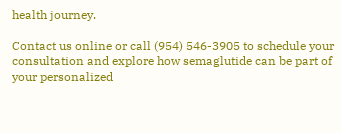health journey.

Contact us online or call (954) 546-3905 to schedule your consultation and explore how semaglutide can be part of your personalized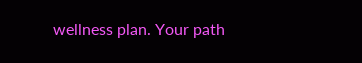wellness plan. Your path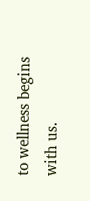to wellness begins with us.